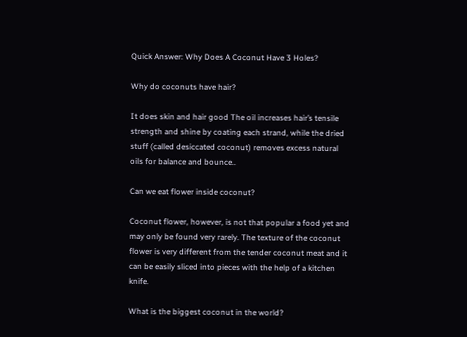Quick Answer: Why Does A Coconut Have 3 Holes?

Why do coconuts have hair?

It does skin and hair good The oil increases hair’s tensile strength and shine by coating each strand, while the dried stuff (called desiccated coconut) removes excess natural oils for balance and bounce..

Can we eat flower inside coconut?

Coconut flower, however, is not that popular a food yet and may only be found very rarely. The texture of the coconut flower is very different from the tender coconut meat and it can be easily sliced into pieces with the help of a kitchen knife.

What is the biggest coconut in the world?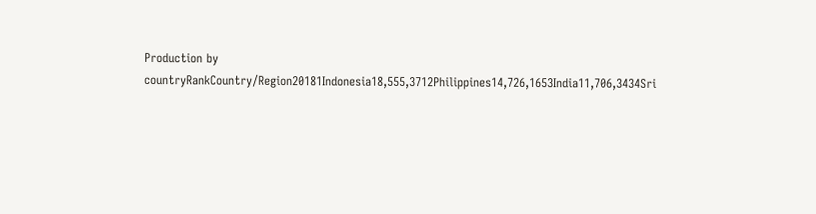Production by countryRankCountry/Region20181Indonesia18,555,3712Philippines14,726,1653India11,706,3434Sri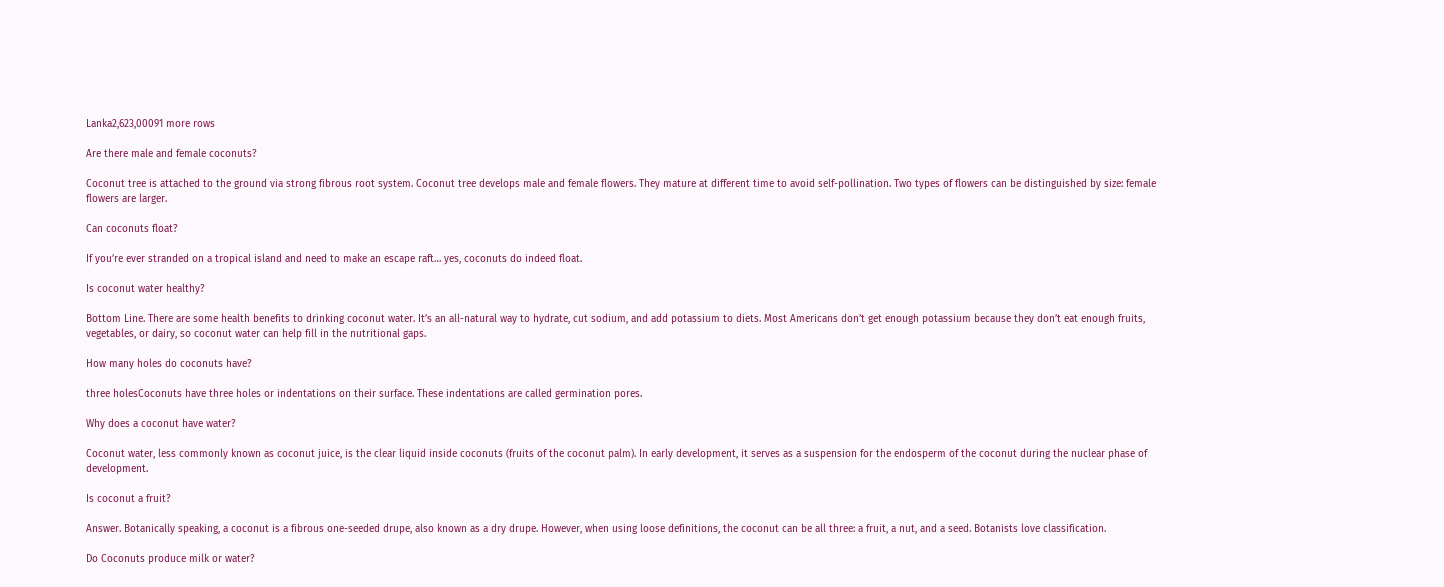Lanka2,623,00091 more rows

Are there male and female coconuts?

Coconut tree is attached to the ground via strong fibrous root system. Coconut tree develops male and female flowers. They mature at different time to avoid self-pollination. Two types of flowers can be distinguished by size: female flowers are larger.

Can coconuts float?

If you’re ever stranded on a tropical island and need to make an escape raft… yes, coconuts do indeed float.

Is coconut water healthy?

Bottom Line. There are some health benefits to drinking coconut water. It’s an all-natural way to hydrate, cut sodium, and add potassium to diets. Most Americans don’t get enough potassium because they don’t eat enough fruits, vegetables, or dairy, so coconut water can help fill in the nutritional gaps.

How many holes do coconuts have?

three holesCoconuts have three holes or indentations on their surface. These indentations are called germination pores.

Why does a coconut have water?

Coconut water, less commonly known as coconut juice, is the clear liquid inside coconuts (fruits of the coconut palm). In early development, it serves as a suspension for the endosperm of the coconut during the nuclear phase of development.

Is coconut a fruit?

Answer. Botanically speaking, a coconut is a fibrous one-seeded drupe, also known as a dry drupe. However, when using loose definitions, the coconut can be all three: a fruit, a nut, and a seed. Botanists love classification.

Do Coconuts produce milk or water?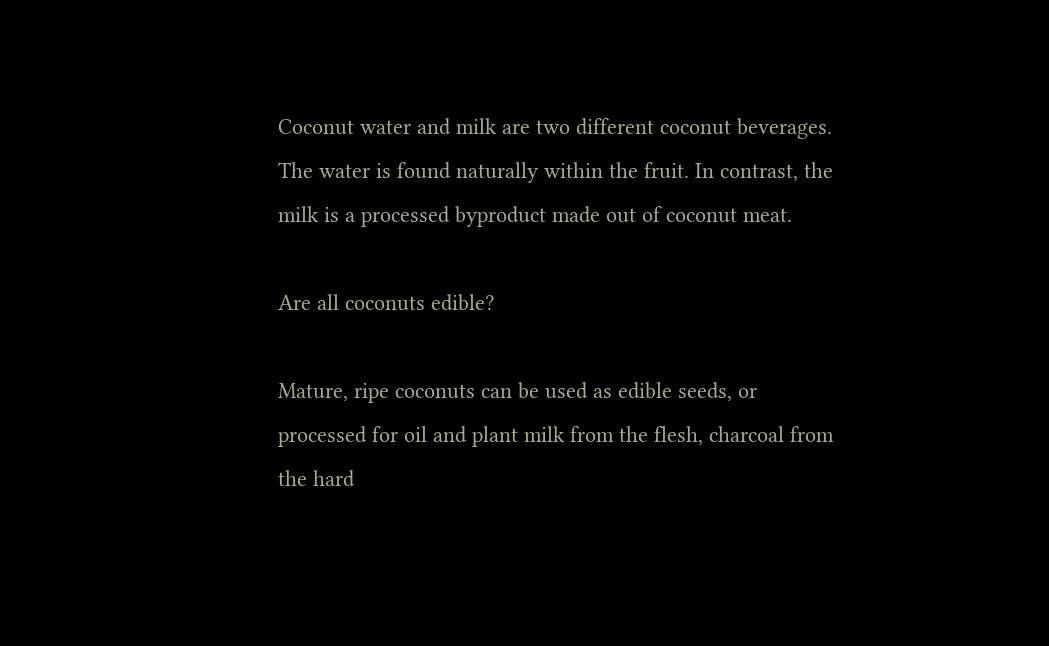Coconut water and milk are two different coconut beverages. The water is found naturally within the fruit. In contrast, the milk is a processed byproduct made out of coconut meat.

Are all coconuts edible?

Mature, ripe coconuts can be used as edible seeds, or processed for oil and plant milk from the flesh, charcoal from the hard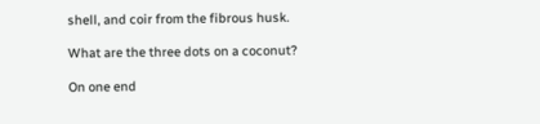shell, and coir from the fibrous husk.

What are the three dots on a coconut?

On one end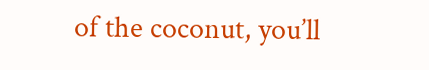of the coconut, you’ll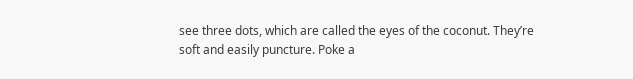see three dots, which are called the eyes of the coconut. They’re soft and easily puncture. Poke a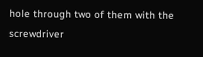hole through two of them with the screwdriver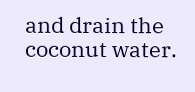and drain the coconut water.